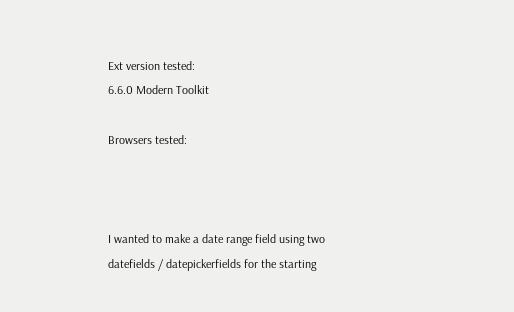Ext version tested:
6.6.0 Modern Toolkit

Browsers tested:



I wanted to make a date range field using two datefields / datepickerfields for the starting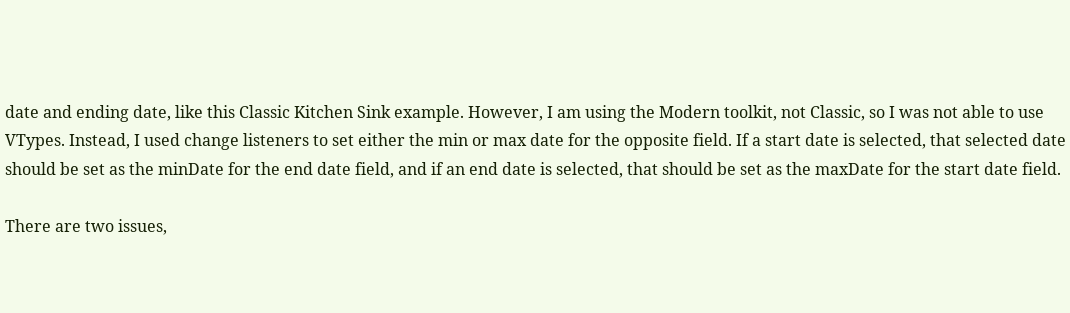date and ending date, like this Classic Kitchen Sink example. However, I am using the Modern toolkit, not Classic, so I was not able to use VTypes. Instead, I used change listeners to set either the min or max date for the opposite field. If a start date is selected, that selected date should be set as the minDate for the end date field, and if an end date is selected, that should be set as the maxDate for the start date field.

There are two issues,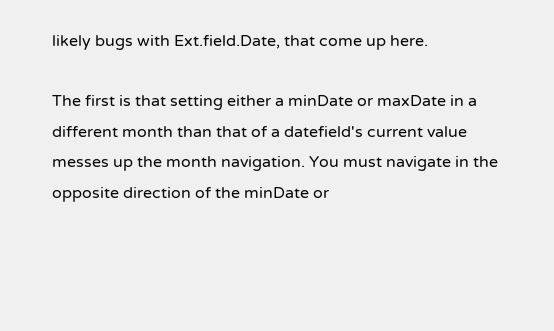likely bugs with Ext.field.Date, that come up here.

The first is that setting either a minDate or maxDate in a different month than that of a datefield's current value messes up the month navigation. You must navigate in the opposite direction of the minDate or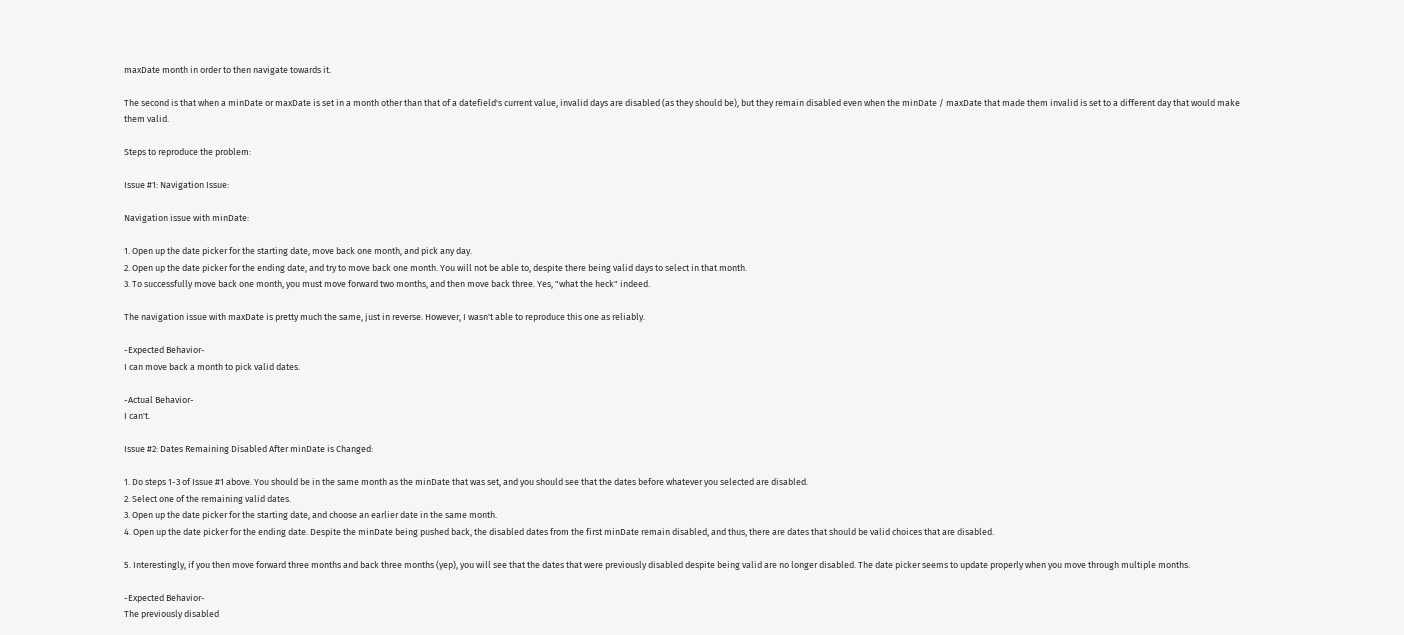maxDate month in order to then navigate towards it.

The second is that when a minDate or maxDate is set in a month other than that of a datefield's current value, invalid days are disabled (as they should be), but they remain disabled even when the minDate / maxDate that made them invalid is set to a different day that would make them valid.

Steps to reproduce the problem:

Issue #1: Navigation Issue:

Navigation issue with minDate:

1. Open up the date picker for the starting date, move back one month, and pick any day.
2. Open up the date picker for the ending date, and try to move back one month. You will not be able to, despite there being valid days to select in that month.
3. To successfully move back one month, you must move forward two months, and then move back three. Yes, "what the heck" indeed.

The navigation issue with maxDate is pretty much the same, just in reverse. However, I wasn't able to reproduce this one as reliably.

-Expected Behavior-
I can move back a month to pick valid dates.

-Actual Behavior-
I can't.

Issue #2: Dates Remaining Disabled After minDate is Changed:

1. Do steps 1-3 of Issue #1 above. You should be in the same month as the minDate that was set, and you should see that the dates before whatever you selected are disabled.
2. Select one of the remaining valid dates.
3. Open up the date picker for the starting date, and choose an earlier date in the same month.
4. Open up the date picker for the ending date. Despite the minDate being pushed back, the disabled dates from the first minDate remain disabled, and thus, there are dates that should be valid choices that are disabled.

5. Interestingly, if you then move forward three months and back three months (yep), you will see that the dates that were previously disabled despite being valid are no longer disabled. The date picker seems to update properly when you move through multiple months.

-Expected Behavior-
The previously disabled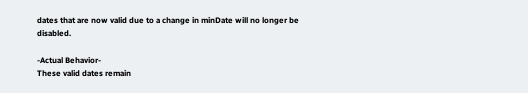dates that are now valid due to a change in minDate will no longer be disabled.

-Actual Behavior-
These valid dates remain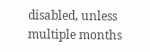disabled, unless multiple months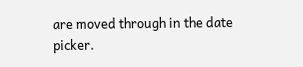are moved through in the date picker.